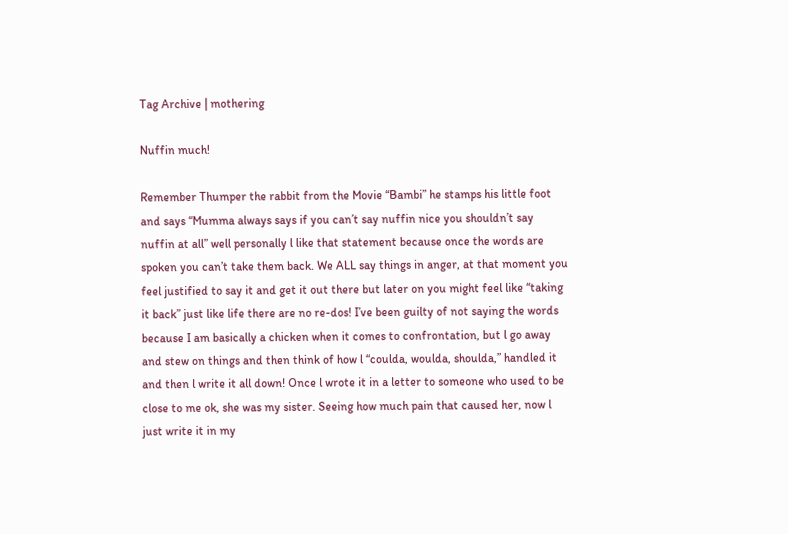Tag Archive | mothering

Nuffin much!

Remember Thumper the rabbit from the Movie “Bambi” he stamps his little foot and says “Mumma always says if you can’t say nuffin nice you shouldn’t say nuffin at all” well personally l like that statement because once the words are spoken you can’t take them back. We ALL say things in anger, at that moment you feel justified to say it and get it out there but later on you might feel like “taking it back” just like life there are no re-dos! I’ve been guilty of not saying the words because I am basically a chicken when it comes to confrontation, but l go away and stew on things and then think of how l “coulda, woulda, shoulda,” handled it and then l write it all down! Once l wrote it in a letter to someone who used to be close to me ok, she was my sister. Seeing how much pain that caused her, now l just write it in my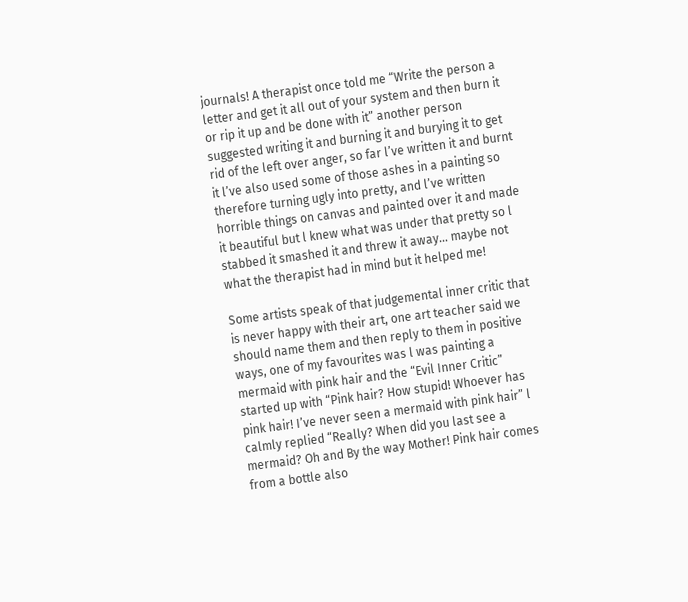journals! A therapist once told me “Write the person a letter and get it all out of your system and then burn it or rip it up and be done with it” another person suggested writing it and burning it and burying it to get rid of the left over anger, so far l’ve written it and burnt it l’ve also used some of those ashes in a painting so therefore turning ugly into pretty, and l’ve written horrible things on canvas and painted over it and made it beautiful but l knew what was under that pretty so l stabbed it smashed it and threw it away… maybe not what the therapist had in mind but it helped me!

Some artists speak of that judgemental inner critic that is never happy with their art, one art teacher said we should name them and then reply to them in positive ways, one of my favourites was l was painting a mermaid with pink hair and the “Evil Inner Critic” started up with “Pink hair? How stupid! Whoever has pink hair! I’ve never seen a mermaid with pink hair” l calmly replied “Really? When did you last see a mermaid? Oh and By the way Mother! Pink hair comes from a bottle also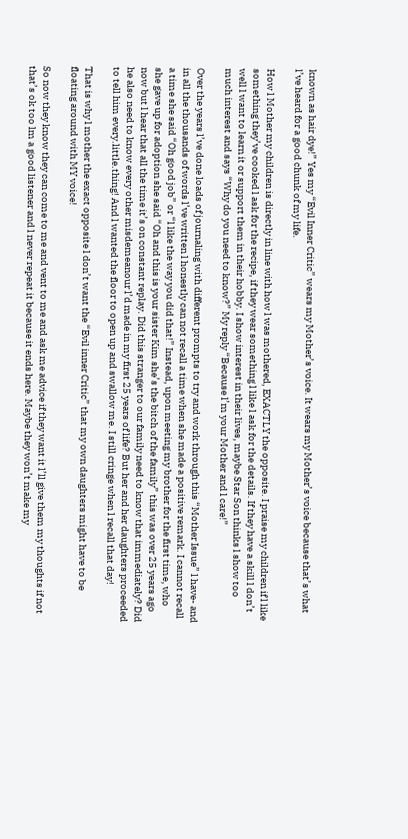known as hair dye!” Yes my “Evil Inner Critic” wears my Mother’s voice. It wears my Mother’s voice because that’s what l’ve heard for a good chunk of my life.

How l Mother my children is directly in line with how l was mothered, EXACTLY the opposite. I praise my children if l like something they’ve cooked l ask for the recipe, if they wear something l like l ask for the details. If they have a skill l don’t well l want to learn it or support them in their hobby. I show interest in their lives, maybe Star Son thinks l show too much interest and says “Why do you need to know?” My reply “Because l’m your Mother and l care!”

Over the years l’ve done loads of journaling with different prompts to try and work through this “Mother Issue” l have- and in all the thousands of words l’ve written l honestly can not recall a time when she made a positive remark. I cannot recall a time she said “Oh good job” or “l like the way you did that!” Instead, upon meeting my brother for the first time, who she gave up for adoption she said “Oh and this is your sister Kim she’s the bitch of the family” this was over 25 years ago now but l hear that all the time it’s on constant replay. Did this stranger to our family need to know that immediately? Did he also need to know every other misdemeanour l’d made in my first 25 years of life? But her and her daughters proceeded to tell him every.little.thing! And l wanted the floor to open up and swallow me. I still cringe when l recall that day!

That is why l mother the exact opposite l don’t want the “Evil inner Critic” that my own daughters might have to be floating around with MY voice!

So now they know they can come to me and vent to me and ask me advice if they want it l’ll give them my thoughts if not that’s ok too lm a good listener and l never repeat it because it ends here. Maybe they won’t make my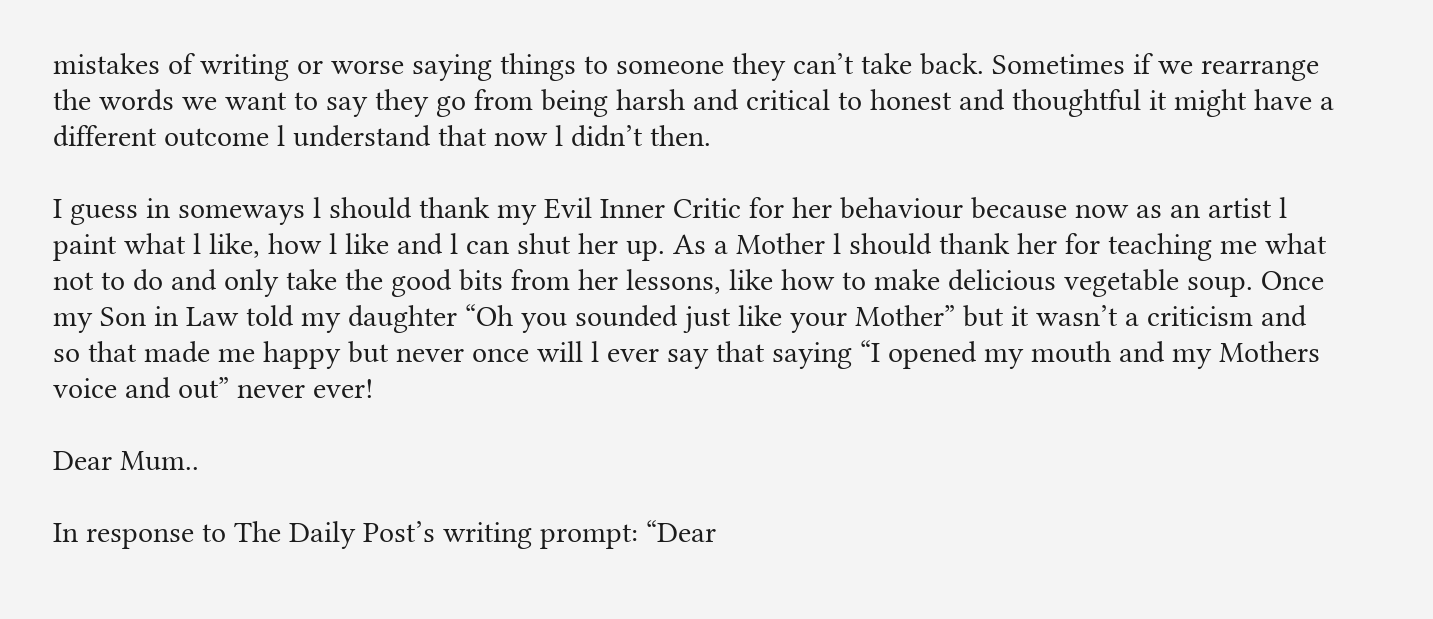mistakes of writing or worse saying things to someone they can’t take back. Sometimes if we rearrange the words we want to say they go from being harsh and critical to honest and thoughtful it might have a different outcome l understand that now l didn’t then.

I guess in someways l should thank my Evil Inner Critic for her behaviour because now as an artist l paint what l like, how l like and l can shut her up. As a Mother l should thank her for teaching me what not to do and only take the good bits from her lessons, like how to make delicious vegetable soup. Once my Son in Law told my daughter “Oh you sounded just like your Mother” but it wasn’t a criticism and so that made me happy but never once will l ever say that saying “I opened my mouth and my Mothers voice and out” never ever!

Dear Mum..

In response to The Daily Post’s writing prompt: “Dear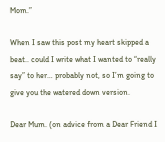Mom.”

When I saw this post my heart skipped a beat.. could I write what I wanted to “really say” to her… probably not, so I’m going to give you the watered down version.

Dear Mum. (on advice from a Dear Friend I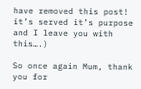have removed this post! it’s served it’s purpose and I leave you with this….)

So once again Mum, thank you for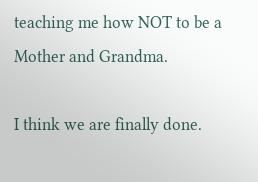teaching me how NOT to be a Mother and Grandma.

I think we are finally done.